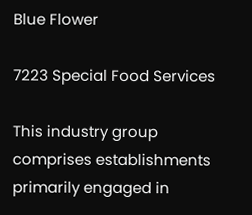Blue Flower

7223 Special Food Services

This industry group comprises establishments primarily engaged in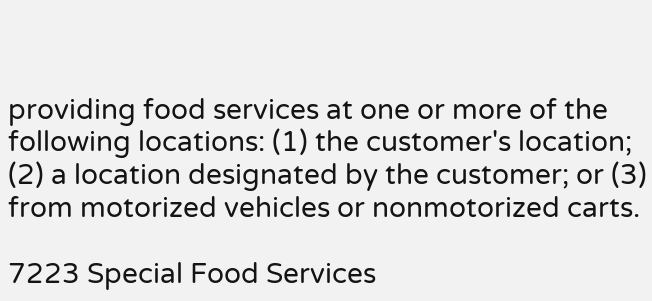providing food services at one or more of the following locations: (1) the customer's location; (2) a location designated by the customer; or (3) from motorized vehicles or nonmotorized carts.

7223 Special Food Services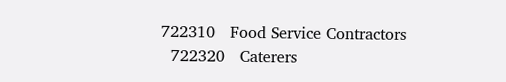722310   Food Service Contractors
  722320   Caterers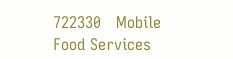722330   Mobile  Food Services